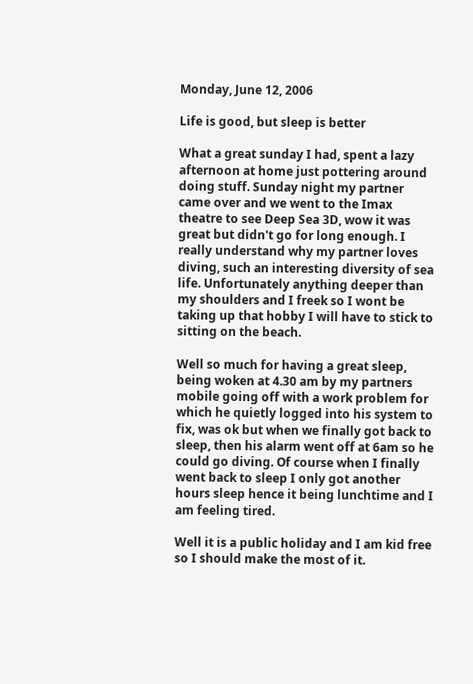Monday, June 12, 2006

Life is good, but sleep is better

What a great sunday I had, spent a lazy afternoon at home just pottering around doing stuff. Sunday night my partner came over and we went to the Imax theatre to see Deep Sea 3D, wow it was great but didn't go for long enough. I really understand why my partner loves diving, such an interesting diversity of sea life. Unfortunately anything deeper than my shoulders and I freek so I wont be taking up that hobby I will have to stick to sitting on the beach.

Well so much for having a great sleep, being woken at 4.30 am by my partners mobile going off with a work problem for which he quietly logged into his system to fix, was ok but when we finally got back to sleep, then his alarm went off at 6am so he could go diving. Of course when I finally went back to sleep I only got another hours sleep hence it being lunchtime and I am feeling tired.

Well it is a public holiday and I am kid free so I should make the most of it.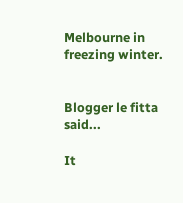Melbourne in freezing winter.


Blogger le fitta said...

It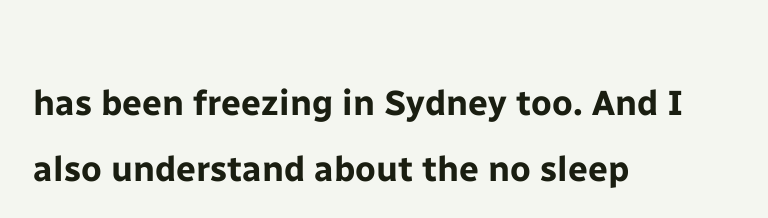has been freezing in Sydney too. And I also understand about the no sleep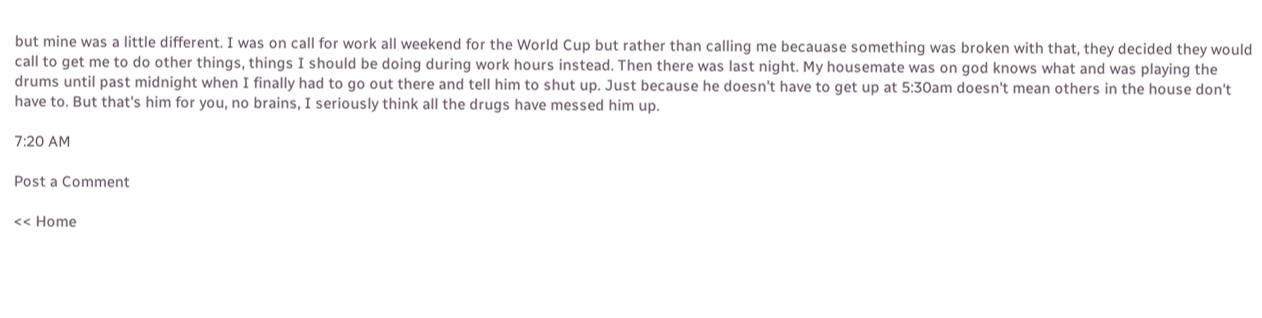but mine was a little different. I was on call for work all weekend for the World Cup but rather than calling me becauase something was broken with that, they decided they would call to get me to do other things, things I should be doing during work hours instead. Then there was last night. My housemate was on god knows what and was playing the drums until past midnight when I finally had to go out there and tell him to shut up. Just because he doesn't have to get up at 5:30am doesn't mean others in the house don't have to. But that's him for you, no brains, I seriously think all the drugs have messed him up.

7:20 AM

Post a Comment

<< Home